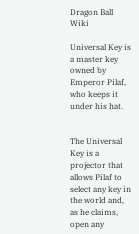Dragon Ball Wiki

Universal Key is a master key owned by Emperor Pilaf, who keeps it under his hat.


The Universal Key is a projector that allows Pilaf to select any key in the world and, as he claims, open any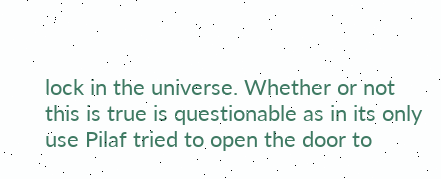lock in the universe. Whether or not this is true is questionable as in its only use Pilaf tried to open the door to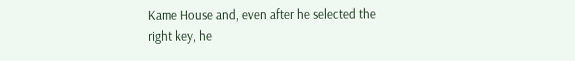Kame House and, even after he selected the right key, he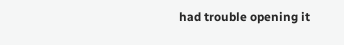had trouble opening it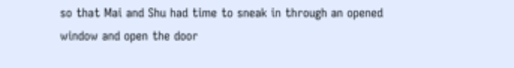so that Mai and Shu had time to sneak in through an opened window and open the door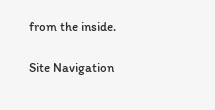from the inside.

Site Navigation